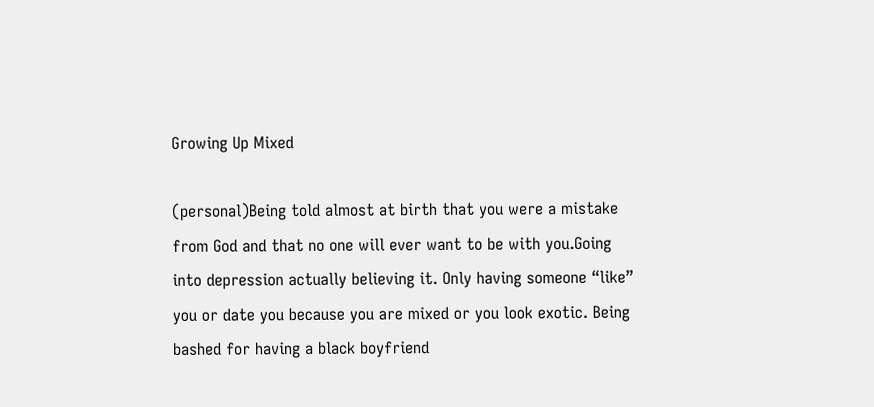Growing Up Mixed

(personal)Being told almost at birth that you were a mistake from God and that no one will ever want to be with you.Going into depression actually believing it. Only having someone “like” you or date you because you are mixed or you look exotic. Being bashed for having a black boyfriend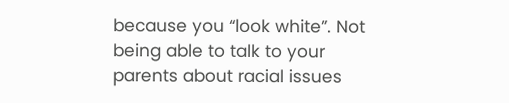because you “look white”. Not being able to talk to your parents about racial issues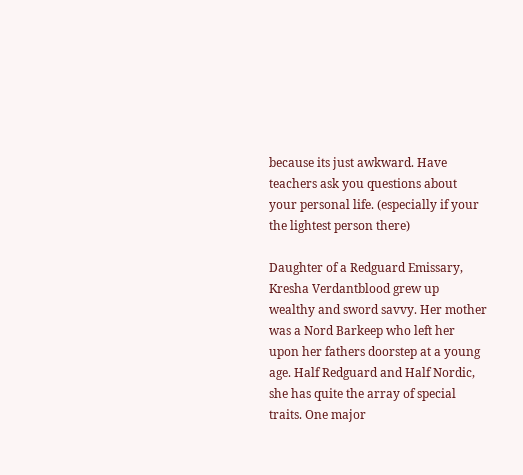because its just awkward. Have teachers ask you questions about your personal life. (especially if your the lightest person there)

Daughter of a Redguard Emissary, Kresha Verdantblood grew up wealthy and sword savvy. Her mother was a Nord Barkeep who left her upon her fathers doorstep at a young age. Half Redguard and Half Nordic, she has quite the array of special traits. One major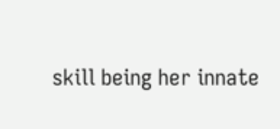skill being her innate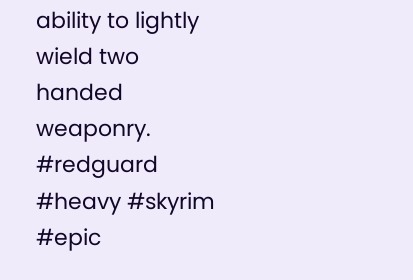ability to lightly wield two handed weaponry. #redguard #heavy #skyrim #epic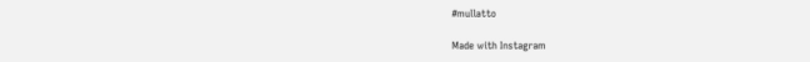#mullatto

Made with Instagram